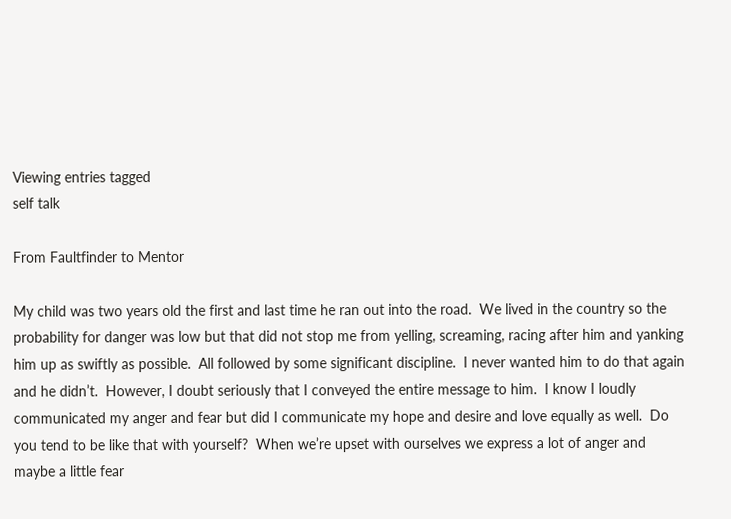Viewing entries tagged
self talk

From Faultfinder to Mentor

My child was two years old the first and last time he ran out into the road.  We lived in the country so the probability for danger was low but that did not stop me from yelling, screaming, racing after him and yanking him up as swiftly as possible.  All followed by some significant discipline.  I never wanted him to do that again and he didn’t.  However, I doubt seriously that I conveyed the entire message to him.  I know I loudly communicated my anger and fear but did I communicate my hope and desire and love equally as well.  Do you tend to be like that with yourself?  When we’re upset with ourselves we express a lot of anger and maybe a little fear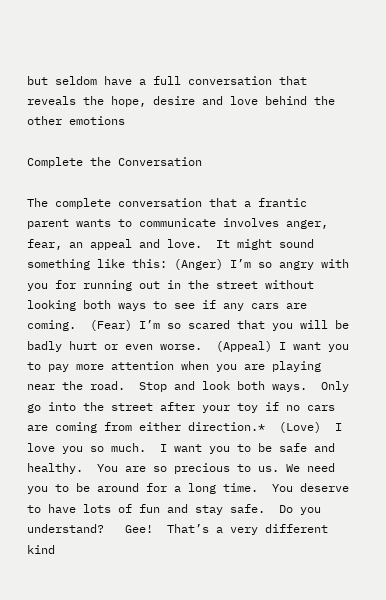but seldom have a full conversation that reveals the hope, desire and love behind the other emotions

Complete the Conversation

The complete conversation that a frantic parent wants to communicate involves anger, fear, an appeal and love.  It might sound something like this: (Anger) I’m so angry with you for running out in the street without looking both ways to see if any cars are coming.  (Fear) I’m so scared that you will be badly hurt or even worse.  (Appeal) I want you to pay more attention when you are playing near the road.  Stop and look both ways.  Only go into the street after your toy if no cars are coming from either direction.*  (Love)  I love you so much.  I want you to be safe and healthy.  You are so precious to us. We need you to be around for a long time.  You deserve to have lots of fun and stay safe.  Do you understand?   Gee!  That’s a very different kind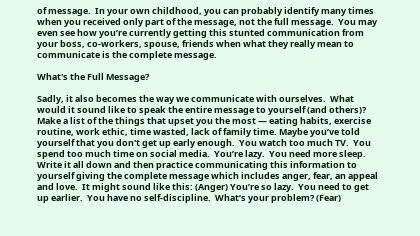of message.  In your own childhood, you can probably identify many times when you received only part of the message, not the full message.  You may even see how you’re currently getting this stunted communication from your boss, co-workers, spouse, friends when what they really mean to communicate is the complete message.

What's the Full Message?

Sadly, it also becomes the way we communicate with ourselves.  What would it sound like to speak the entire message to yourself (and others)?  Make a list of the things that upset you the most — eating habits, exercise routine, work ethic, time wasted, lack of family time. Maybe you’ve told yourself that you don't get up early enough.  You watch too much TV.  You spend too much time on social media.  You’re lazy.  You need more sleep.  Write it all down and then practice communicating this information to yourself giving the complete message which includes anger, fear, an appeal and love.  It might sound like this: (Anger) You’re so lazy.  You need to get up earlier.  You have no self-discipline.  What’s your problem? (Fear)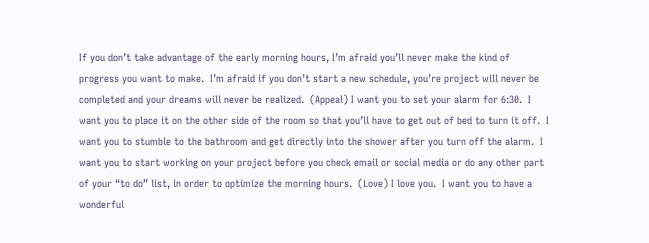If you don’t take advantage of the early morning hours, I’m afraid you’ll never make the kind of progress you want to make.  I’m afraid if you don’t start a new schedule, you’re project will never be completed and your dreams will never be realized.  (Appeal) I want you to set your alarm for 6:30.  I want you to place it on the other side of the room so that you’ll have to get out of bed to turn it off.  I want you to stumble to the bathroom and get directly into the shower after you turn off the alarm.  I want you to start working on your project before you check email or social media or do any other part of your “to do” list, in order to optimize the morning hours.  (Love) I love you.  I want you to have a wonderful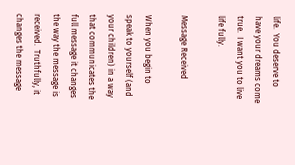life.  You deserve to have your dreams come true.  I want you to live life fully.

Message Received

When you begin to speak to yourself (and your children) in a way that communicates the full message it changes the way the message is received.  Truthfully, it changes the message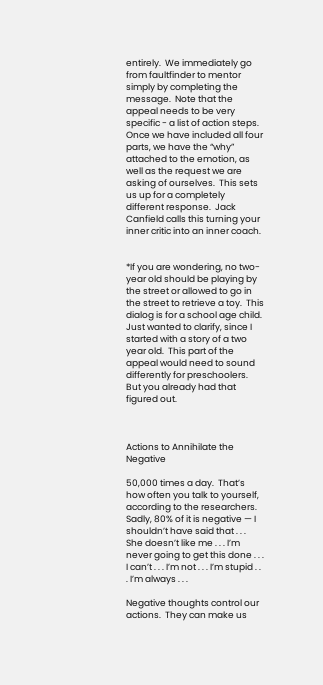entirely.  We immediately go from faultfinder to mentor simply by completing the message.  Note that the appeal needs to be very specific - a list of action steps.  Once we have included all four parts, we have the “why” attached to the emotion, as well as the request we are asking of ourselves.  This sets us up for a completely different response.  Jack Canfield calls this turning your inner critic into an inner coach.


*If you are wondering, no two-year old should be playing by the street or allowed to go in the street to retrieve a toy.  This dialog is for a school age child.  Just wanted to clarify, since I started with a story of a two year old.  This part of the appeal would need to sound differently for preschoolers.  But you already had that figured out.



Actions to Annihilate the Negative

50,000 times a day.  That’s how often you talk to yourself, according to the researchers.  Sadly, 80% of it is negative — I shouldn’t have said that . . . She doesn’t like me . . . I’m never going to get this done . . . I can’t . . . I’m not . . . I’m stupid . . . I’m always . . .

Negative thoughts control our actions.  They can make us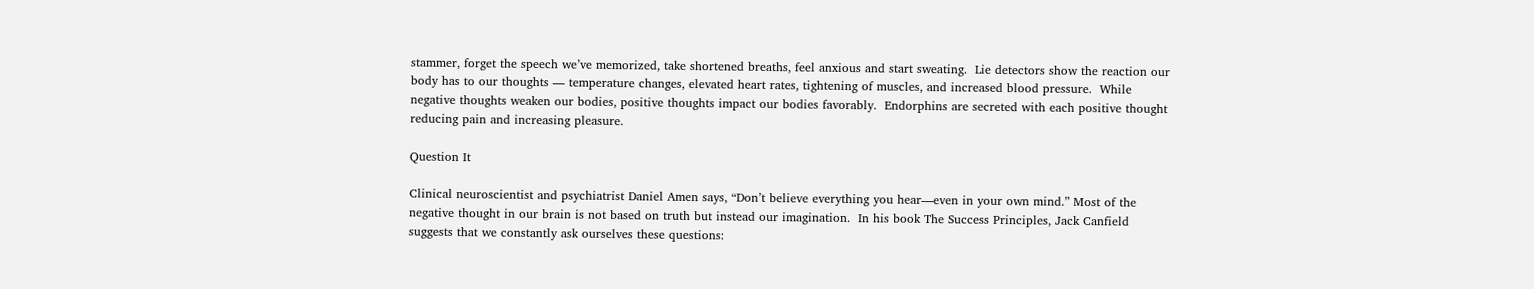stammer, forget the speech we’ve memorized, take shortened breaths, feel anxious and start sweating.  Lie detectors show the reaction our body has to our thoughts — temperature changes, elevated heart rates, tightening of muscles, and increased blood pressure.  While negative thoughts weaken our bodies, positive thoughts impact our bodies favorably.  Endorphins are secreted with each positive thought reducing pain and increasing pleasure.

Question It

Clinical neuroscientist and psychiatrist Daniel Amen says, “Don’t believe everything you hear—even in your own mind.” Most of the negative thought in our brain is not based on truth but instead our imagination.  In his book The Success Principles, Jack Canfield suggests that we constantly ask ourselves these questions: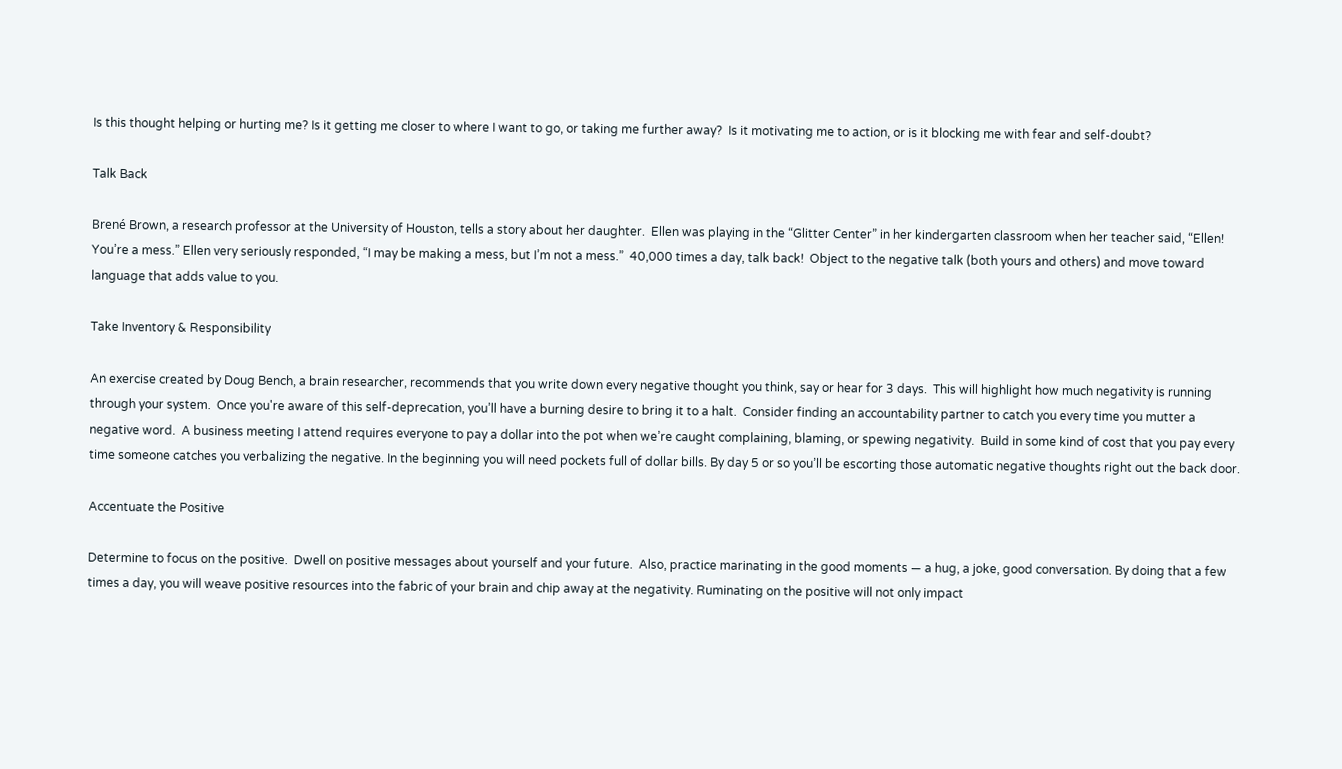Is this thought helping or hurting me? Is it getting me closer to where I want to go, or taking me further away?  Is it motivating me to action, or is it blocking me with fear and self-doubt?

Talk Back

Brené Brown, a research professor at the University of Houston, tells a story about her daughter.  Ellen was playing in the “Glitter Center” in her kindergarten classroom when her teacher said, “Ellen!  You’re a mess.” Ellen very seriously responded, “I may be making a mess, but I’m not a mess.”  40,000 times a day, talk back!  Object to the negative talk (both yours and others) and move toward language that adds value to you.

Take Inventory & Responsibility

An exercise created by Doug Bench, a brain researcher, recommends that you write down every negative thought you think, say or hear for 3 days.  This will highlight how much negativity is running through your system.  Once you're aware of this self-deprecation, you’ll have a burning desire to bring it to a halt.  Consider finding an accountability partner to catch you every time you mutter a negative word.  A business meeting I attend requires everyone to pay a dollar into the pot when we’re caught complaining, blaming, or spewing negativity.  Build in some kind of cost that you pay every time someone catches you verbalizing the negative. In the beginning you will need pockets full of dollar bills. By day 5 or so you’ll be escorting those automatic negative thoughts right out the back door.

Accentuate the Positive

Determine to focus on the positive.  Dwell on positive messages about yourself and your future.  Also, practice marinating in the good moments — a hug, a joke, good conversation. By doing that a few times a day, you will weave positive resources into the fabric of your brain and chip away at the negativity. Ruminating on the positive will not only impact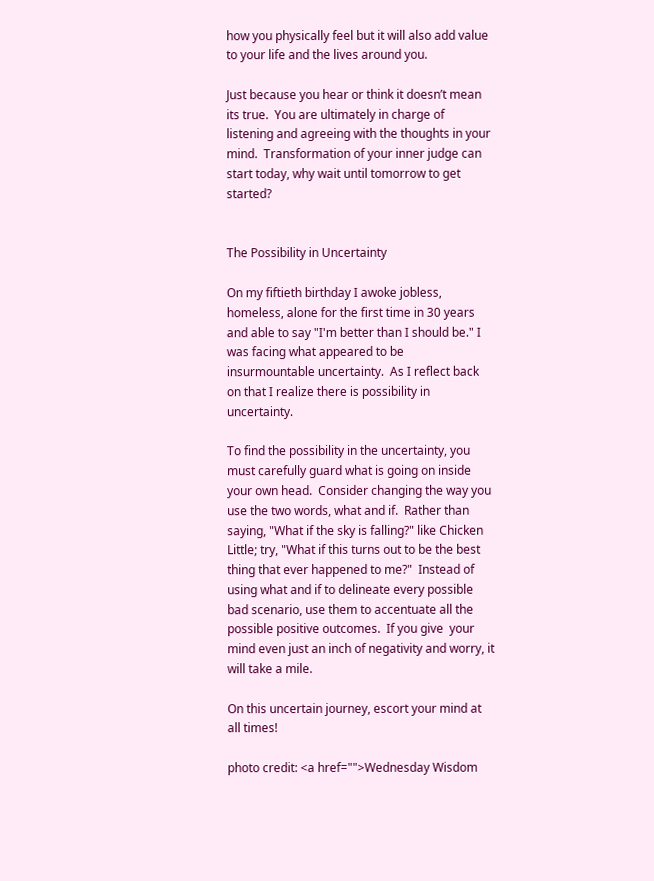how you physically feel but it will also add value to your life and the lives around you.

Just because you hear or think it doesn’t mean its true.  You are ultimately in charge of listening and agreeing with the thoughts in your mind.  Transformation of your inner judge can start today, why wait until tomorrow to get started?


The Possibility in Uncertainty

On my fiftieth birthday I awoke jobless, homeless, alone for the first time in 30 years and able to say "I'm better than I should be." I was facing what appeared to be insurmountable uncertainty.  As I reflect back on that I realize there is possibility in uncertainty.

To find the possibility in the uncertainty, you must carefully guard what is going on inside your own head.  Consider changing the way you use the two words, what and if.  Rather than saying, "What if the sky is falling?" like Chicken Little; try, "What if this turns out to be the best thing that ever happened to me?"  Instead of using what and if to delineate every possible bad scenario, use them to accentuate all the possible positive outcomes.  If you give  your mind even just an inch of negativity and worry, it will take a mile.

On this uncertain journey, escort your mind at all times!

photo credit: <a href="">Wednesday Wisdom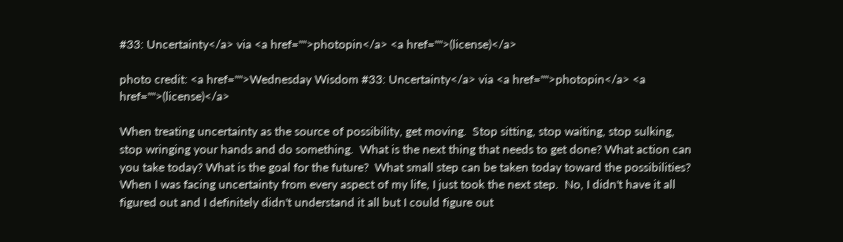#33: Uncertainty</a> via <a href="">photopin</a> <a href="">(license)</a>

photo credit: <a href="">Wednesday Wisdom #33: Uncertainty</a> via <a href="">photopin</a> <a href="">(license)</a>

When treating uncertainty as the source of possibility, get moving.  Stop sitting, stop waiting, stop sulking, stop wringing your hands and do something.  What is the next thing that needs to get done? What action can you take today? What is the goal for the future?  What small step can be taken today toward the possibilities?  When I was facing uncertainty from every aspect of my life, I just took the next step.  No, I didn't have it all figured out and I definitely didn't understand it all but I could figure out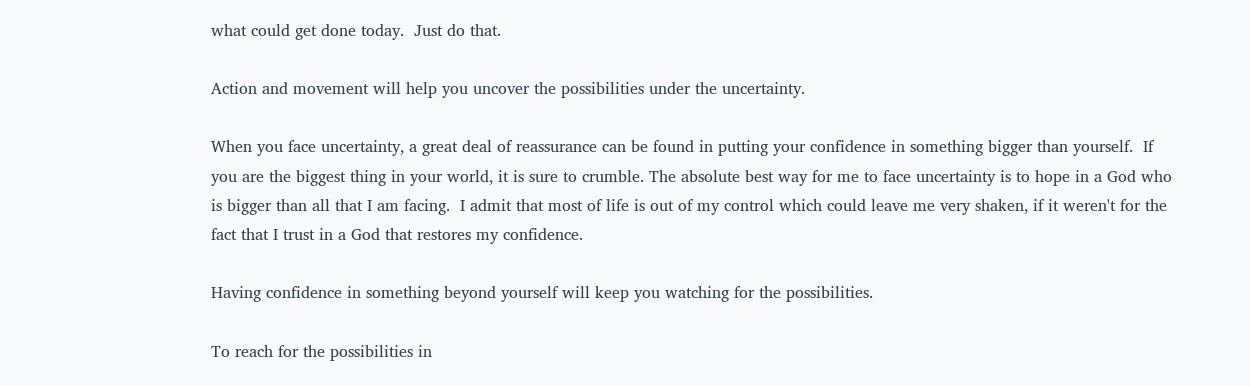what could get done today.  Just do that.

Action and movement will help you uncover the possibilities under the uncertainty.

When you face uncertainty, a great deal of reassurance can be found in putting your confidence in something bigger than yourself.  If you are the biggest thing in your world, it is sure to crumble. The absolute best way for me to face uncertainty is to hope in a God who is bigger than all that I am facing.  I admit that most of life is out of my control which could leave me very shaken, if it weren't for the fact that I trust in a God that restores my confidence.

Having confidence in something beyond yourself will keep you watching for the possibilities.

To reach for the possibilities in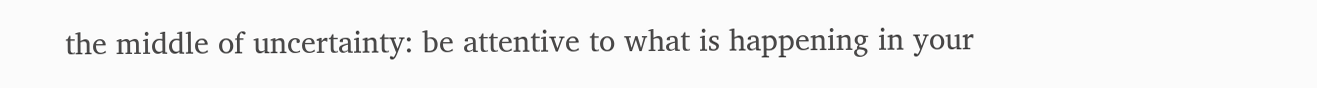the middle of uncertainty: be attentive to what is happening in your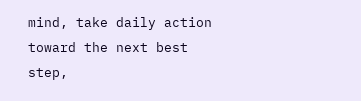mind, take daily action toward the next best step,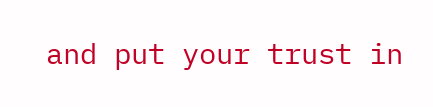and put your trust in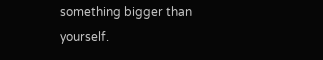something bigger than yourself.